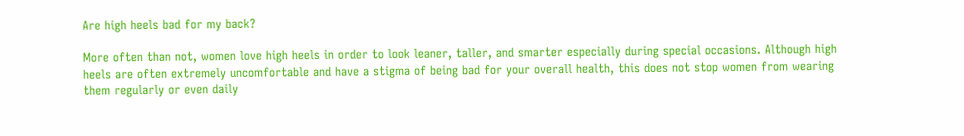Are high heels bad for my back?

More often than not, women love high heels in order to look leaner, taller, and smarter especially during special occasions. Although high heels are often extremely uncomfortable and have a stigma of being bad for your overall health, this does not stop women from wearing them regularly or even daily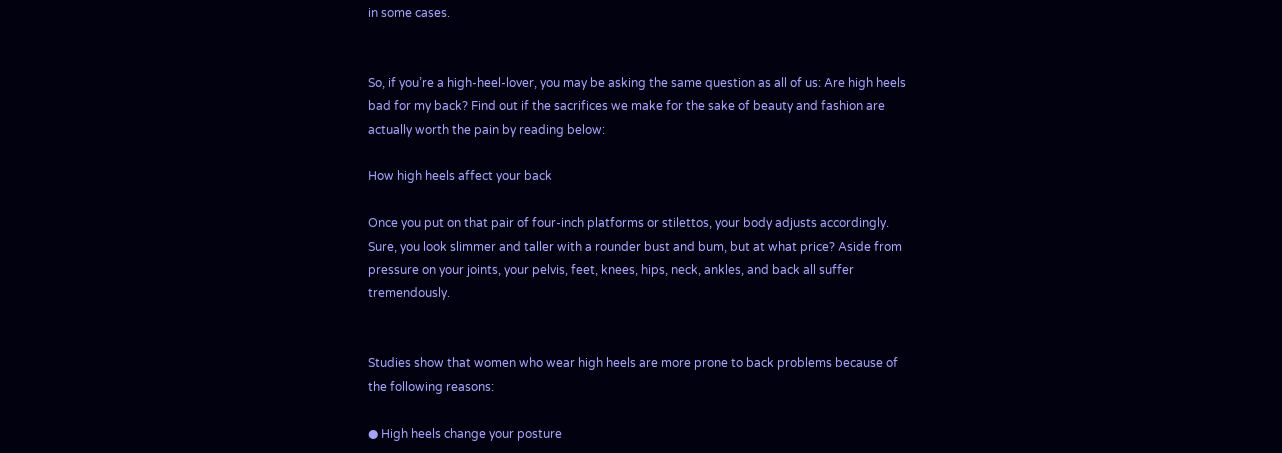in some cases.


So, if you’re a high-heel-lover, you may be asking the same question as all of us: Are high heels bad for my back? Find out if the sacrifices we make for the sake of beauty and fashion are actually worth the pain by reading below:

How high heels affect your back

Once you put on that pair of four-inch platforms or stilettos, your body adjusts accordingly. Sure, you look slimmer and taller with a rounder bust and bum, but at what price? Aside from pressure on your joints, your pelvis, feet, knees, hips, neck, ankles, and back all suffer tremendously.


Studies show that women who wear high heels are more prone to back problems because of the following reasons:

● High heels change your posture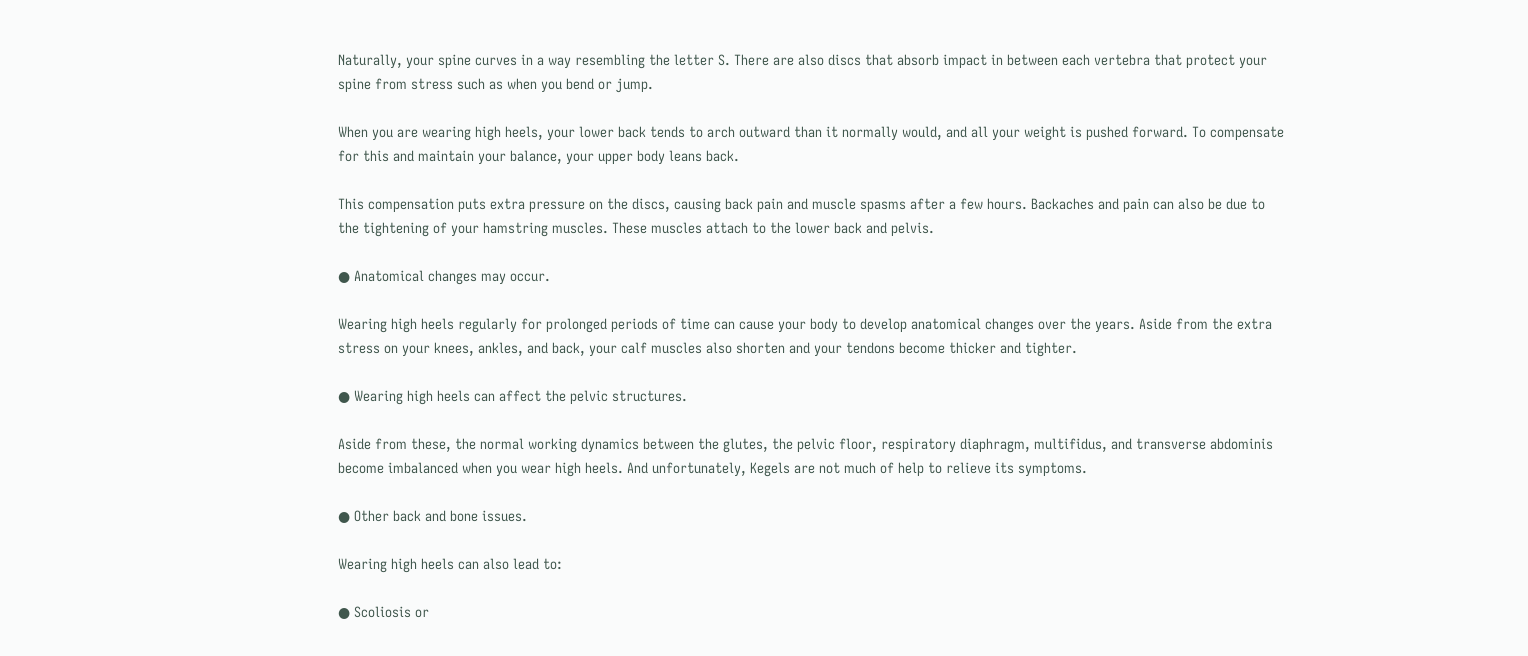Naturally, your spine curves in a way resembling the letter S. There are also discs that absorb impact in between each vertebra that protect your spine from stress such as when you bend or jump.

When you are wearing high heels, your lower back tends to arch outward than it normally would, and all your weight is pushed forward. To compensate for this and maintain your balance, your upper body leans back.

This compensation puts extra pressure on the discs, causing back pain and muscle spasms after a few hours. Backaches and pain can also be due to the tightening of your hamstring muscles. These muscles attach to the lower back and pelvis.

● Anatomical changes may occur.

Wearing high heels regularly for prolonged periods of time can cause your body to develop anatomical changes over the years. Aside from the extra stress on your knees, ankles, and back, your calf muscles also shorten and your tendons become thicker and tighter.

● Wearing high heels can affect the pelvic structures.

Aside from these, the normal working dynamics between the glutes, the pelvic floor, respiratory diaphragm, multifidus, and transverse abdominis become imbalanced when you wear high heels. And unfortunately, Kegels are not much of help to relieve its symptoms.

● Other back and bone issues.

Wearing high heels can also lead to:

● Scoliosis or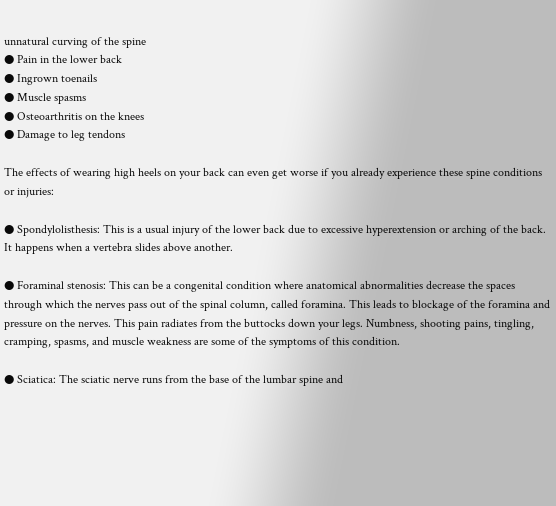unnatural curving of the spine
● Pain in the lower back
● Ingrown toenails
● Muscle spasms
● Osteoarthritis on the knees
● Damage to leg tendons

The effects of wearing high heels on your back can even get worse if you already experience these spine conditions or injuries:

● Spondylolisthesis: This is a usual injury of the lower back due to excessive hyperextension or arching of the back. It happens when a vertebra slides above another.

● Foraminal stenosis: This can be a congenital condition where anatomical abnormalities decrease the spaces through which the nerves pass out of the spinal column, called foramina. This leads to blockage of the foramina and pressure on the nerves. This pain radiates from the buttocks down your legs. Numbness, shooting pains, tingling, cramping, spasms, and muscle weakness are some of the symptoms of this condition.

● Sciatica: The sciatic nerve runs from the base of the lumbar spine and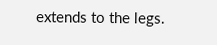extends to the legs.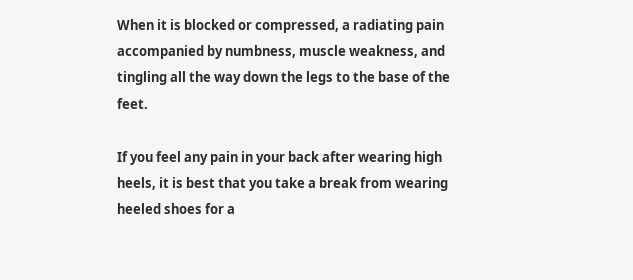When it is blocked or compressed, a radiating pain accompanied by numbness, muscle weakness, and tingling all the way down the legs to the base of the feet.

If you feel any pain in your back after wearing high heels, it is best that you take a break from wearing heeled shoes for a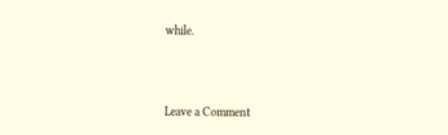while.



Leave a Comment